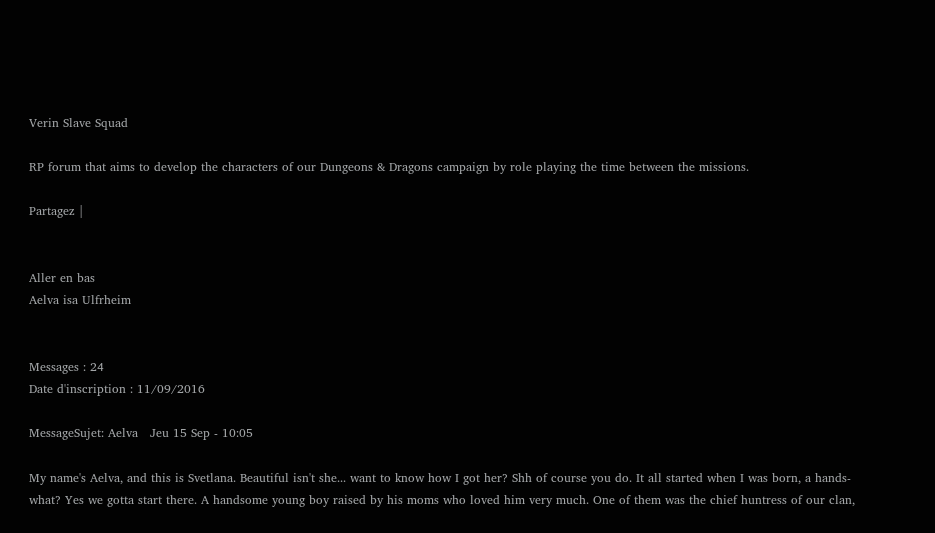Verin Slave Squad

RP forum that aims to develop the characters of our Dungeons & Dragons campaign by role playing the time between the missions.

Partagez |


Aller en bas
Aelva isa Ulfrheim


Messages : 24
Date d'inscription : 11/09/2016

MessageSujet: Aelva   Jeu 15 Sep - 10:05

My name's Aelva, and this is Svetlana. Beautiful isn't she... want to know how I got her? Shh of course you do. It all started when I was born, a hands- what? Yes we gotta start there. A handsome young boy raised by his moms who loved him very much. One of them was the chief huntress of our clan,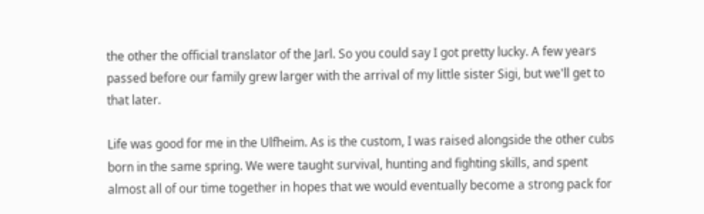the other the official translator of the Jarl. So you could say I got pretty lucky. A few years passed before our family grew larger with the arrival of my little sister Sigi, but we'll get to that later.

Life was good for me in the Ulfheim. As is the custom, I was raised alongside the other cubs born in the same spring. We were taught survival, hunting and fighting skills, and spent almost all of our time together in hopes that we would eventually become a strong pack for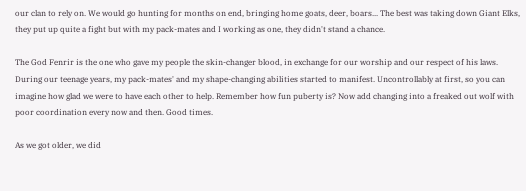our clan to rely on. We would go hunting for months on end, bringing home goats, deer, boars... The best was taking down Giant Elks, they put up quite a fight but with my pack-mates and I working as one, they didn't stand a chance.

The God Fenrir is the one who gave my people the skin-changer blood, in exchange for our worship and our respect of his laws. During our teenage years, my pack-mates' and my shape-changing abilities started to manifest. Uncontrollably at first, so you can imagine how glad we were to have each other to help. Remember how fun puberty is? Now add changing into a freaked out wolf with poor coordination every now and then. Good times.

As we got older, we did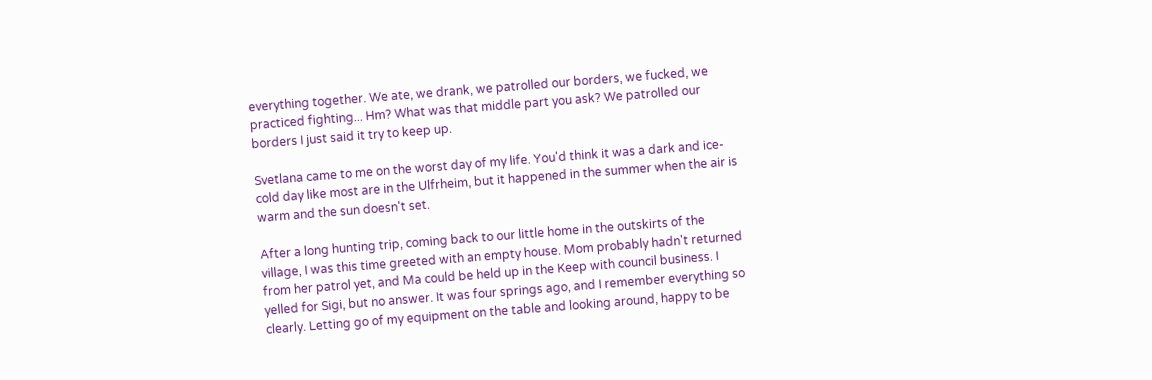everything together. We ate, we drank, we patrolled our borders, we fucked, we practiced fighting... Hm? What was that middle part you ask? We patrolled our borders I just said it try to keep up.

Svetlana came to me on the worst day of my life. You'd think it was a dark and ice-cold day like most are in the Ulfrheim, but it happened in the summer when the air is warm and the sun doesn't set.

After a long hunting trip, coming back to our little home in the outskirts of the village, I was this time greeted with an empty house. Mom probably hadn't returned from her patrol yet, and Ma could be held up in the Keep with council business. I yelled for Sigi, but no answer. It was four springs ago, and I remember everything so clearly. Letting go of my equipment on the table and looking around, happy to be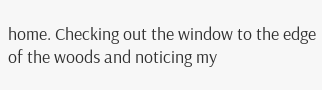home. Checking out the window to the edge of the woods and noticing my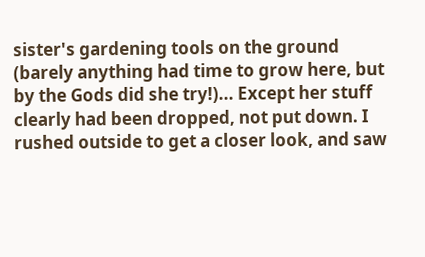sister's gardening tools on the ground (barely anything had time to grow here, but by the Gods did she try!)... Except her stuff clearly had been dropped, not put down. I rushed outside to get a closer look, and saw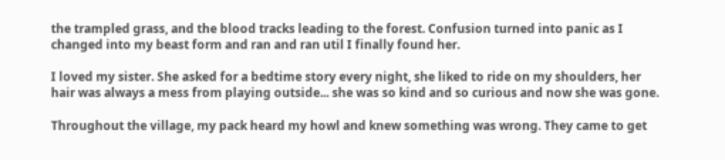the trampled grass, and the blood tracks leading to the forest. Confusion turned into panic as I changed into my beast form and ran and ran util I finally found her.

I loved my sister. She asked for a bedtime story every night, she liked to ride on my shoulders, her hair was always a mess from playing outside... she was so kind and so curious and now she was gone.

Throughout the village, my pack heard my howl and knew something was wrong. They came to get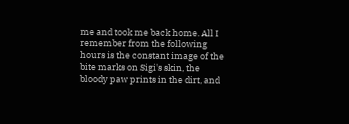me and took me back home. All I remember from the following hours is the constant image of the bite marks on Sigi's skin, the bloody paw prints in the dirt, and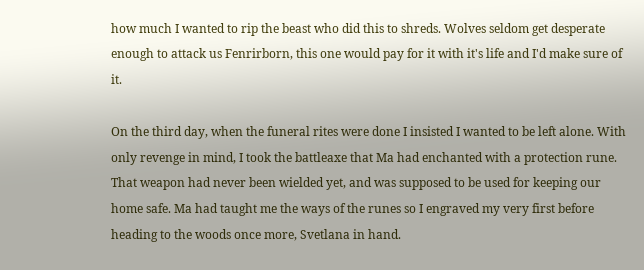how much I wanted to rip the beast who did this to shreds. Wolves seldom get desperate enough to attack us Fenrirborn, this one would pay for it with it's life and I'd make sure of it.

On the third day, when the funeral rites were done I insisted I wanted to be left alone. With only revenge in mind, I took the battleaxe that Ma had enchanted with a protection rune. That weapon had never been wielded yet, and was supposed to be used for keeping our home safe. Ma had taught me the ways of the runes so I engraved my very first before heading to the woods once more, Svetlana in hand.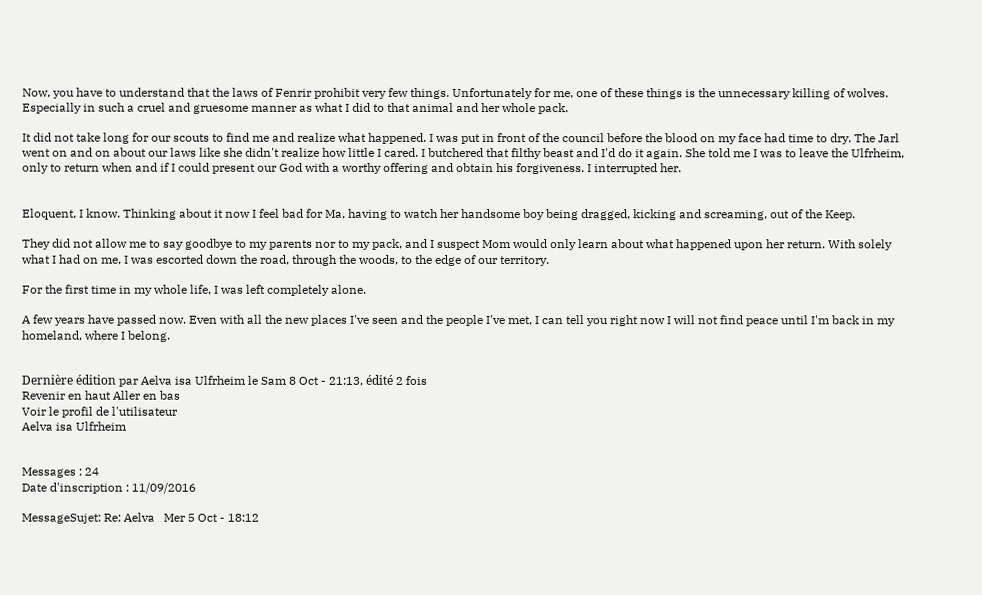Now, you have to understand that the laws of Fenrir prohibit very few things. Unfortunately for me, one of these things is the unnecessary killing of wolves. Especially in such a cruel and gruesome manner as what I did to that animal and her whole pack.

It did not take long for our scouts to find me and realize what happened. I was put in front of the council before the blood on my face had time to dry. The Jarl went on and on about our laws like she didn't realize how little I cared. I butchered that filthy beast and I'd do it again. She told me I was to leave the Ulfrheim, only to return when and if I could present our God with a worthy offering and obtain his forgiveness. I interrupted her.


Eloquent, I know. Thinking about it now I feel bad for Ma, having to watch her handsome boy being dragged, kicking and screaming, out of the Keep.

They did not allow me to say goodbye to my parents nor to my pack, and I suspect Mom would only learn about what happened upon her return. With solely what I had on me, I was escorted down the road, through the woods, to the edge of our territory.

For the first time in my whole life, I was left completely alone.

A few years have passed now. Even with all the new places I've seen and the people I've met, I can tell you right now I will not find peace until I'm back in my homeland, where I belong.


Dernière édition par Aelva isa Ulfrheim le Sam 8 Oct - 21:13, édité 2 fois
Revenir en haut Aller en bas
Voir le profil de l'utilisateur
Aelva isa Ulfrheim


Messages : 24
Date d'inscription : 11/09/2016

MessageSujet: Re: Aelva   Mer 5 Oct - 18:12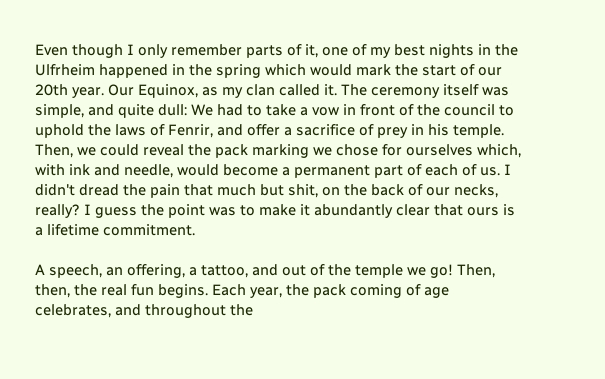Even though I only remember parts of it, one of my best nights in the Ulfrheim happened in the spring which would mark the start of our 20th year. Our Equinox, as my clan called it. The ceremony itself was simple, and quite dull: We had to take a vow in front of the council to uphold the laws of Fenrir, and offer a sacrifice of prey in his temple. Then, we could reveal the pack marking we chose for ourselves which, with ink and needle, would become a permanent part of each of us. I didn't dread the pain that much but shit, on the back of our necks, really? I guess the point was to make it abundantly clear that ours is a lifetime commitment.

A speech, an offering, a tattoo, and out of the temple we go! Then, then, the real fun begins. Each year, the pack coming of age celebrates, and throughout the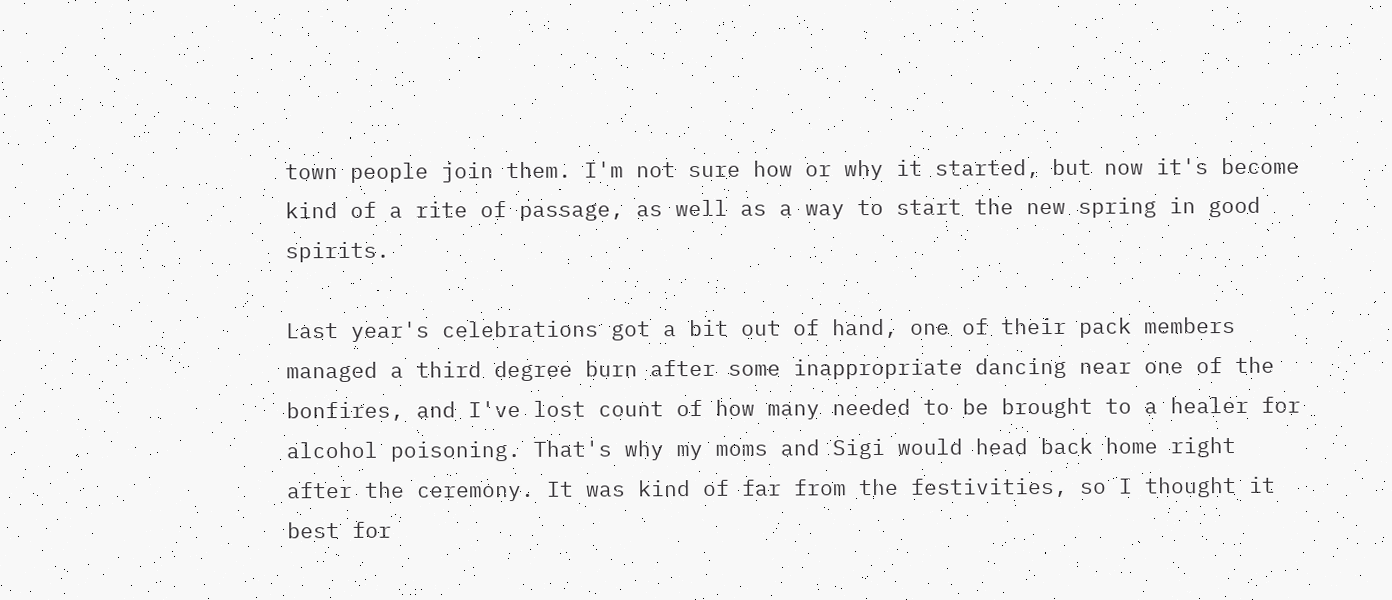town people join them. I'm not sure how or why it started, but now it's become kind of a rite of passage, as well as a way to start the new spring in good spirits.

Last year's celebrations got a bit out of hand, one of their pack members managed a third degree burn after some inappropriate dancing near one of the bonfires, and I've lost count of how many needed to be brought to a healer for alcohol poisoning. That's why my moms and Sigi would head back home right after the ceremony. It was kind of far from the festivities, so I thought it best for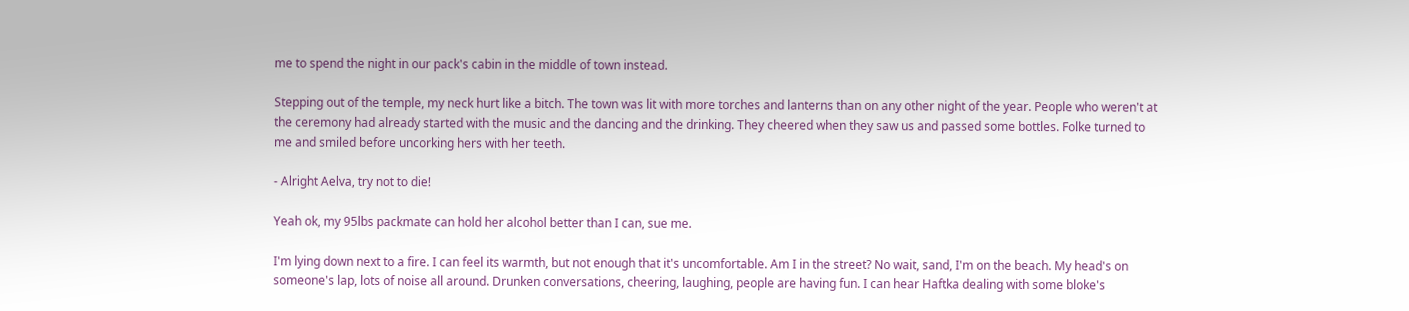me to spend the night in our pack's cabin in the middle of town instead.

Stepping out of the temple, my neck hurt like a bitch. The town was lit with more torches and lanterns than on any other night of the year. People who weren't at the ceremony had already started with the music and the dancing and the drinking. They cheered when they saw us and passed some bottles. Folke turned to me and smiled before uncorking hers with her teeth.

- Alright Aelva, try not to die!

Yeah ok, my 95lbs packmate can hold her alcohol better than I can, sue me.

I'm lying down next to a fire. I can feel its warmth, but not enough that it's uncomfortable. Am I in the street? No wait, sand, I'm on the beach. My head's on someone's lap, lots of noise all around. Drunken conversations, cheering, laughing, people are having fun. I can hear Haftka dealing with some bloke's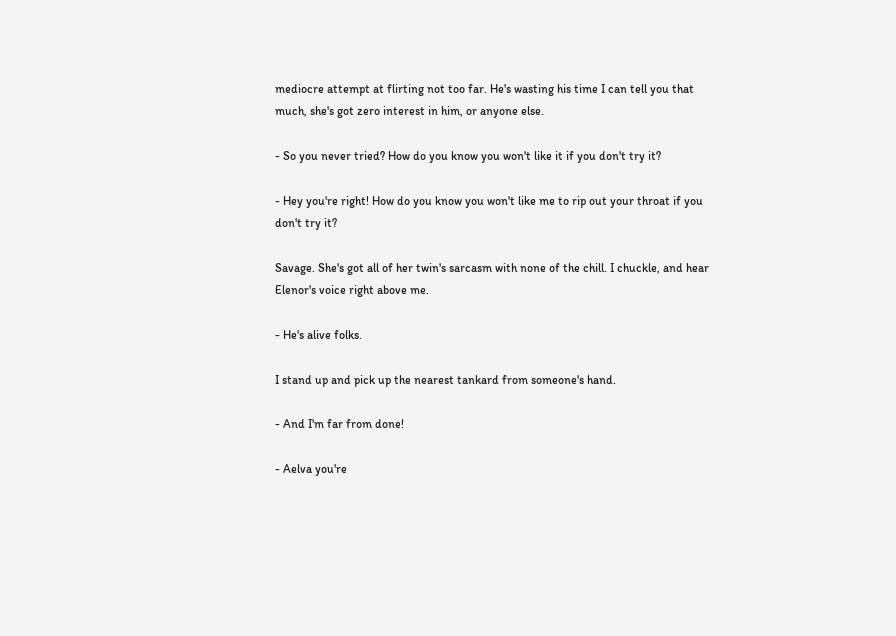mediocre attempt at flirting not too far. He's wasting his time I can tell you that much, she's got zero interest in him, or anyone else.

- So you never tried? How do you know you won't like it if you don't try it?

- Hey you're right! How do you know you won't like me to rip out your throat if you don't try it?

Savage. She's got all of her twin's sarcasm with none of the chill. I chuckle, and hear Elenor's voice right above me.

- He's alive folks.

I stand up and pick up the nearest tankard from someone's hand.

- And I'm far from done!

- Aelva you're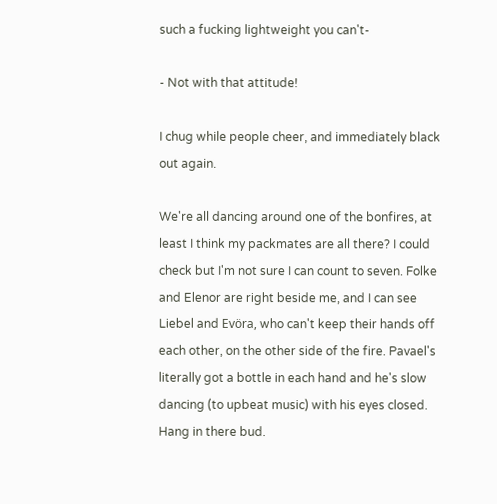such a fucking lightweight you can't-

- Not with that attitude!

I chug while people cheer, and immediately black out again.

We're all dancing around one of the bonfires, at least I think my packmates are all there? I could check but I'm not sure I can count to seven. Folke and Elenor are right beside me, and I can see Liebel and Evöra, who can't keep their hands off each other, on the other side of the fire. Pavael's literally got a bottle in each hand and he's slow dancing (to upbeat music) with his eyes closed. Hang in there bud.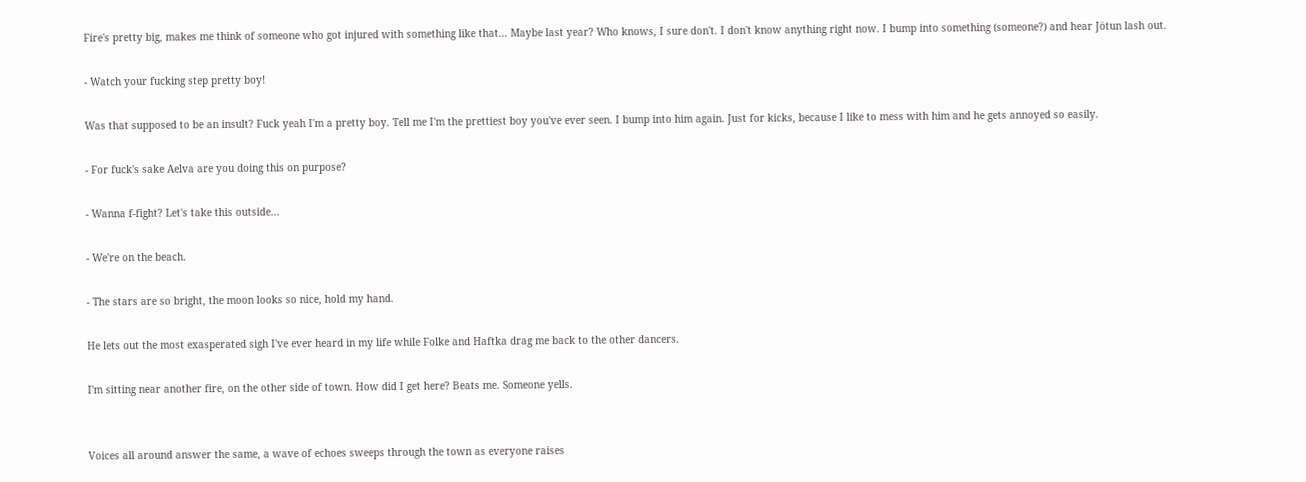Fire's pretty big, makes me think of someone who got injured with something like that... Maybe last year? Who knows, I sure don't. I don't know anything right now. I bump into something (someone?) and hear Jötun lash out.

- Watch your fucking step pretty boy!

Was that supposed to be an insult? Fuck yeah I'm a pretty boy. Tell me I'm the prettiest boy you've ever seen. I bump into him again. Just for kicks, because I like to mess with him and he gets annoyed so easily.

- For fuck's sake Aelva are you doing this on purpose?

- Wanna f-fight? Let's take this outside...

- We're on the beach.

- The stars are so bright, the moon looks so nice, hold my hand.

He lets out the most exasperated sigh I've ever heard in my life while Folke and Haftka drag me back to the other dancers.

I'm sitting near another fire, on the other side of town. How did I get here? Beats me. Someone yells.


Voices all around answer the same, a wave of echoes sweeps through the town as everyone raises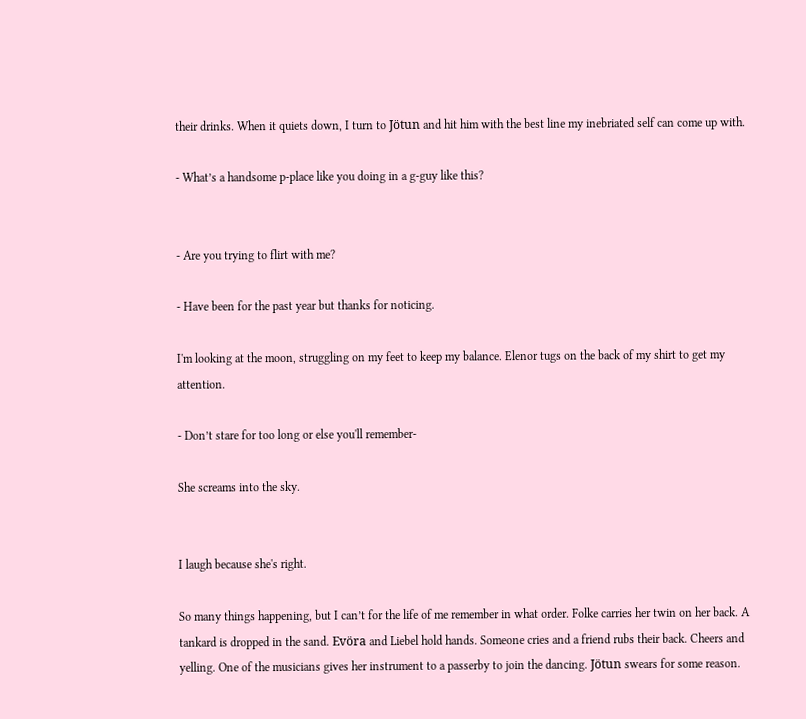their drinks. When it quiets down, I turn to Jötun and hit him with the best line my inebriated self can come up with.

- What’s a handsome p-place like you doing in a g-guy like this?


- Are you trying to flirt with me?

- Have been for the past year but thanks for noticing.

I'm looking at the moon, struggling on my feet to keep my balance. Elenor tugs on the back of my shirt to get my attention.

- Don’t stare for too long or else you'll remember-

She screams into the sky.


I laugh because she's right.

So many things happening, but I can’t for the life of me remember in what order. Folke carries her twin on her back. A tankard is dropped in the sand. Evöra and Liebel hold hands. Someone cries and a friend rubs their back. Cheers and yelling. One of the musicians gives her instrument to a passerby to join the dancing. Jötun swears for some reason.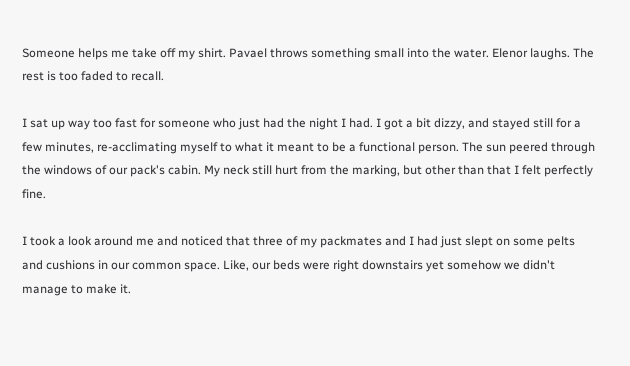Someone helps me take off my shirt. Pavael throws something small into the water. Elenor laughs. The rest is too faded to recall.

I sat up way too fast for someone who just had the night I had. I got a bit dizzy, and stayed still for a few minutes, re-acclimating myself to what it meant to be a functional person. The sun peered through the windows of our pack's cabin. My neck still hurt from the marking, but other than that I felt perfectly fine.

I took a look around me and noticed that three of my packmates and I had just slept on some pelts and cushions in our common space. Like, our beds were right downstairs yet somehow we didn't manage to make it.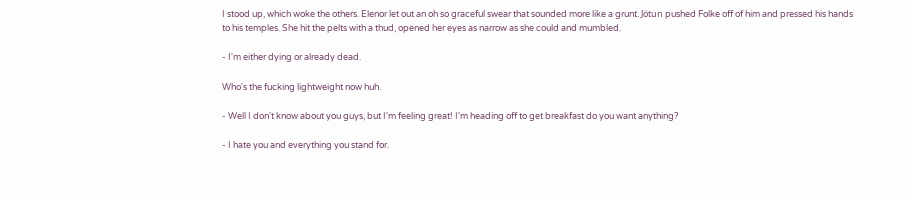I stood up, which woke the others. Elenor let out an oh so graceful swear that sounded more like a grunt. Jötun pushed Folke off of him and pressed his hands to his temples. She hit the pelts with a thud, opened her eyes as narrow as she could and mumbled.

- I'm either dying or already dead.

Who's the fucking lightweight now huh.

- Well I don't know about you guys, but I'm feeling great! I'm heading off to get breakfast do you want anything?

- I hate you and everything you stand for.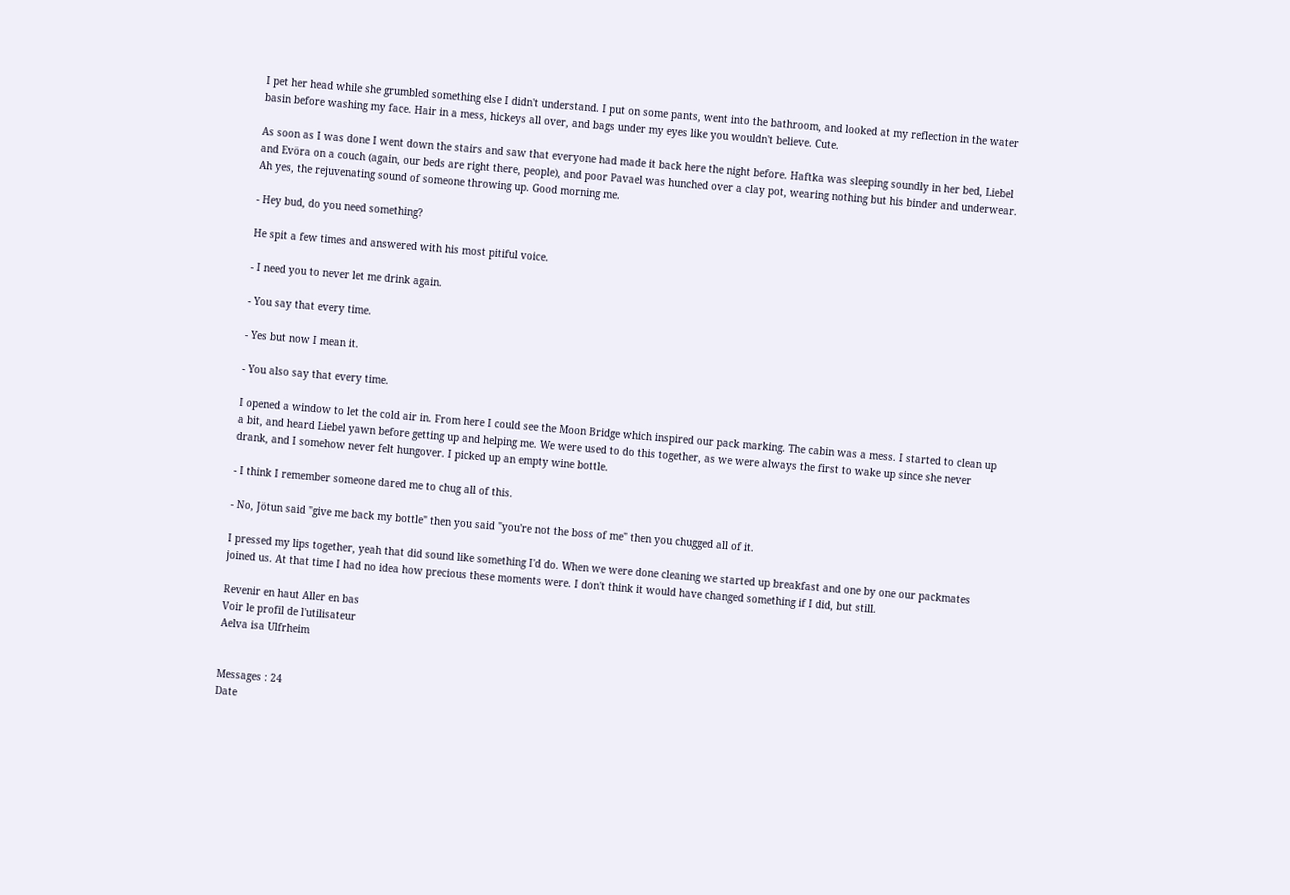I pet her head while she grumbled something else I didn't understand. I put on some pants, went into the bathroom, and looked at my reflection in the water basin before washing my face. Hair in a mess, hickeys all over, and bags under my eyes like you wouldn't believe. Cute.

As soon as I was done I went down the stairs and saw that everyone had made it back here the night before. Haftka was sleeping soundly in her bed, Liebel and Evöra on a couch (again, our beds are right there, people), and poor Pavael was hunched over a clay pot, wearing nothing but his binder and underwear. Ah yes, the rejuvenating sound of someone throwing up. Good morning me.

- Hey bud, do you need something?

He spit a few times and answered with his most pitiful voice.

- I need you to never let me drink again.

- You say that every time.

- Yes but now I mean it.

- You also say that every time.

I opened a window to let the cold air in. From here I could see the Moon Bridge which inspired our pack marking. The cabin was a mess. I started to clean up a bit, and heard Liebel yawn before getting up and helping me. We were used to do this together, as we were always the first to wake up since she never drank, and I somehow never felt hungover. I picked up an empty wine bottle.

- I think I remember someone dared me to chug all of this.

- No, Jötun said "give me back my bottle" then you said "you're not the boss of me" then you chugged all of it.

I pressed my lips together, yeah that did sound like something I'd do. When we were done cleaning we started up breakfast and one by one our packmates joined us. At that time I had no idea how precious these moments were. I don't think it would have changed something if I did, but still.

Revenir en haut Aller en bas
Voir le profil de l'utilisateur
Aelva isa Ulfrheim


Messages : 24
Date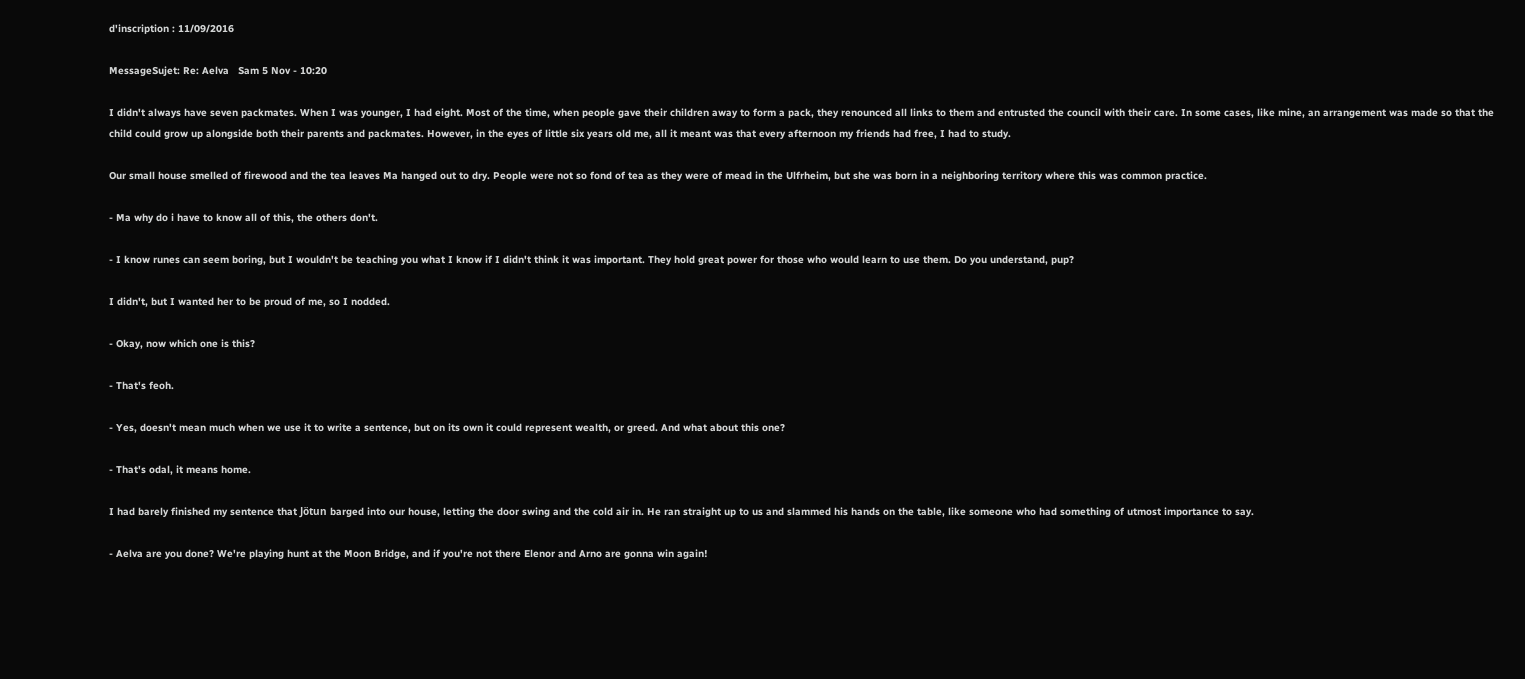d'inscription : 11/09/2016

MessageSujet: Re: Aelva   Sam 5 Nov - 10:20

I didn't always have seven packmates. When I was younger, I had eight. Most of the time, when people gave their children away to form a pack, they renounced all links to them and entrusted the council with their care. In some cases, like mine, an arrangement was made so that the child could grow up alongside both their parents and packmates. However, in the eyes of little six years old me, all it meant was that every afternoon my friends had free, I had to study.

Our small house smelled of firewood and the tea leaves Ma hanged out to dry. People were not so fond of tea as they were of mead in the Ulfrheim, but she was born in a neighboring territory where this was common practice.

- Ma why do i have to know all of this, the others don't.

- I know runes can seem boring, but I wouldn't be teaching you what I know if I didn't think it was important. They hold great power for those who would learn to use them. Do you understand, pup?

I didn't, but I wanted her to be proud of me, so I nodded.

- Okay, now which one is this?

- That's feoh.

- Yes, doesn't mean much when we use it to write a sentence, but on its own it could represent wealth, or greed. And what about this one?

- That's odal, it means home.

I had barely finished my sentence that Jötun barged into our house, letting the door swing and the cold air in. He ran straight up to us and slammed his hands on the table, like someone who had something of utmost importance to say.

- Aelva are you done? We're playing hunt at the Moon Bridge, and if you're not there Elenor and Arno are gonna win again!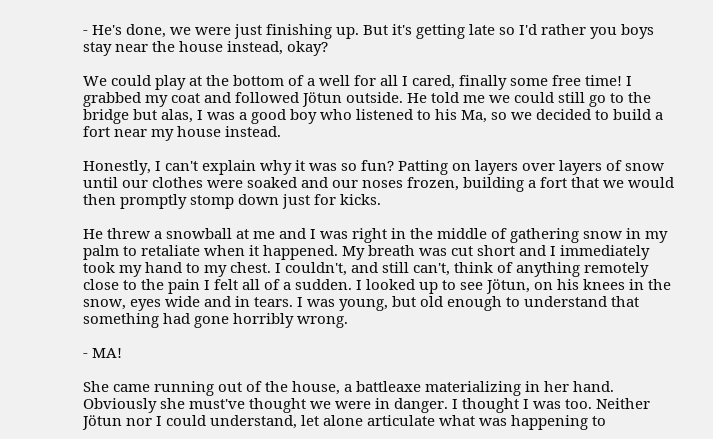- He's done, we were just finishing up. But it's getting late so I'd rather you boys stay near the house instead, okay?

We could play at the bottom of a well for all I cared, finally some free time! I grabbed my coat and followed Jötun outside. He told me we could still go to the bridge but alas, I was a good boy who listened to his Ma, so we decided to build a fort near my house instead.

Honestly, I can't explain why it was so fun? Patting on layers over layers of snow until our clothes were soaked and our noses frozen, building a fort that we would then promptly stomp down just for kicks.

He threw a snowball at me and I was right in the middle of gathering snow in my palm to retaliate when it happened. My breath was cut short and I immediately took my hand to my chest. I couldn't, and still can't, think of anything remotely close to the pain I felt all of a sudden. I looked up to see Jötun, on his knees in the snow, eyes wide and in tears. I was young, but old enough to understand that something had gone horribly wrong.

- MA!

She came running out of the house, a battleaxe materializing in her hand. Obviously she must've thought we were in danger. I thought I was too. Neither Jötun nor I could understand, let alone articulate what was happening to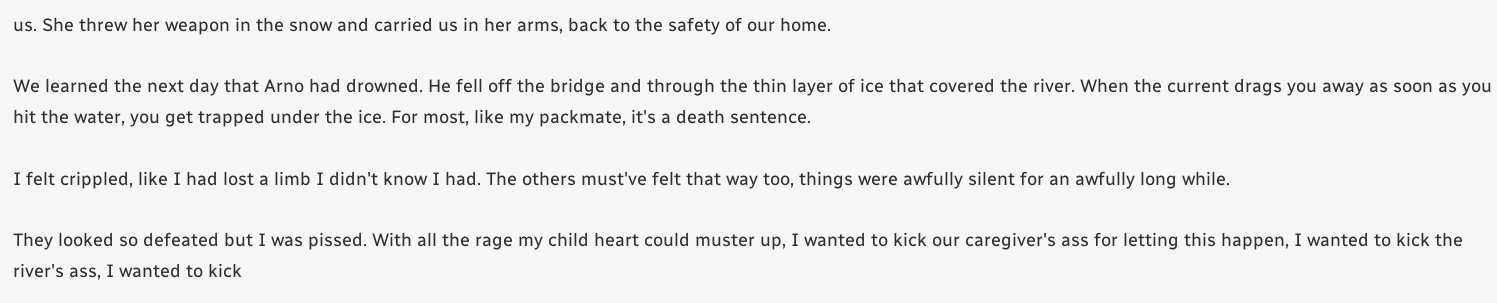us. She threw her weapon in the snow and carried us in her arms, back to the safety of our home.

We learned the next day that Arno had drowned. He fell off the bridge and through the thin layer of ice that covered the river. When the current drags you away as soon as you hit the water, you get trapped under the ice. For most, like my packmate, it's a death sentence.

I felt crippled, like I had lost a limb I didn't know I had. The others must've felt that way too, things were awfully silent for an awfully long while.

They looked so defeated but I was pissed. With all the rage my child heart could muster up, I wanted to kick our caregiver's ass for letting this happen, I wanted to kick the river's ass, I wanted to kick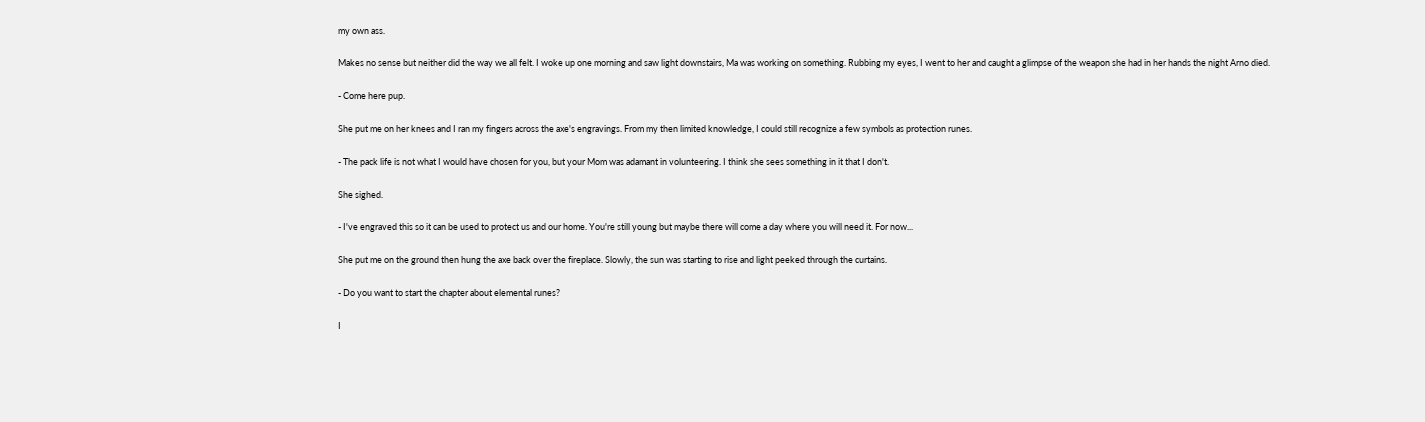my own ass.

Makes no sense but neither did the way we all felt. I woke up one morning and saw light downstairs, Ma was working on something. Rubbing my eyes, I went to her and caught a glimpse of the weapon she had in her hands the night Arno died.

- Come here pup.

She put me on her knees and I ran my fingers across the axe's engravings. From my then limited knowledge, I could still recognize a few symbols as protection runes.

- The pack life is not what I would have chosen for you, but your Mom was adamant in volunteering. I think she sees something in it that I don't.

She sighed.

- I've engraved this so it can be used to protect us and our home. You're still young but maybe there will come a day where you will need it. For now...

She put me on the ground then hung the axe back over the fireplace. Slowly, the sun was starting to rise and light peeked through the curtains.

- Do you want to start the chapter about elemental runes?

I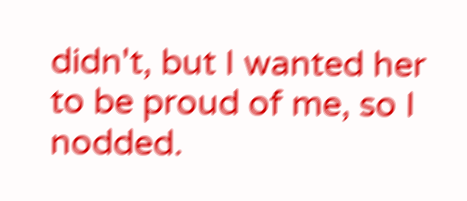didn't, but I wanted her to be proud of me, so I nodded.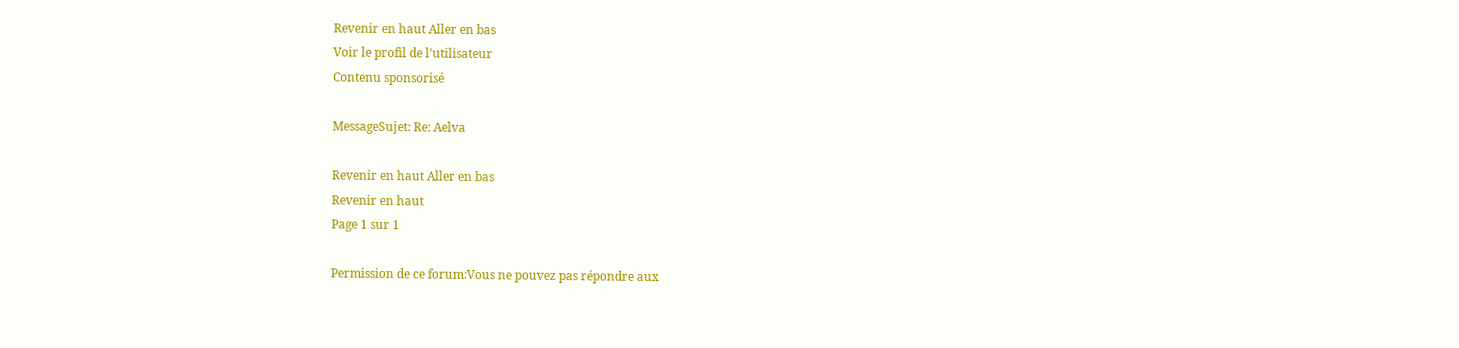Revenir en haut Aller en bas
Voir le profil de l'utilisateur
Contenu sponsorisé

MessageSujet: Re: Aelva

Revenir en haut Aller en bas
Revenir en haut
Page 1 sur 1

Permission de ce forum:Vous ne pouvez pas répondre aux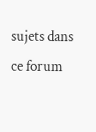sujets dans ce forum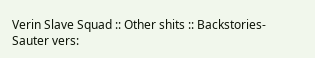Verin Slave Squad :: Other shits :: Backstories-
Sauter vers: